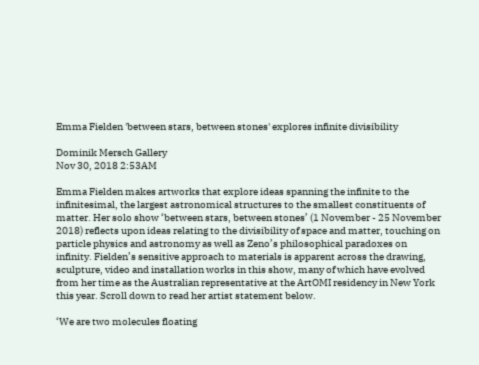Emma Fielden 'between stars, between stones' explores infinite divisibility

Dominik Mersch Gallery
Nov 30, 2018 2:53AM

Emma Fielden makes artworks that explore ideas spanning the infinite to the infinitesimal, the largest astronomical structures to the smallest constituents of matter. Her solo show ‘between stars, between stones’ (1 November - 25 November 2018) reflects upon ideas relating to the divisibility of space and matter, touching on particle physics and astronomy as well as Zeno’s philosophical paradoxes on infinity. Fielden’s sensitive approach to materials is apparent across the drawing, sculpture, video and installation works in this show, many of which have evolved from her time as the Australian representative at the ArtOMI residency in New York this year. Scroll down to read her artist statement below.

‘We are two molecules floating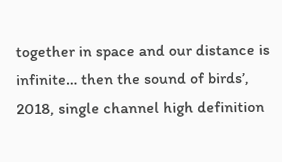together in space and our distance is infinite… then the sound of birds’, 2018, single channel high definition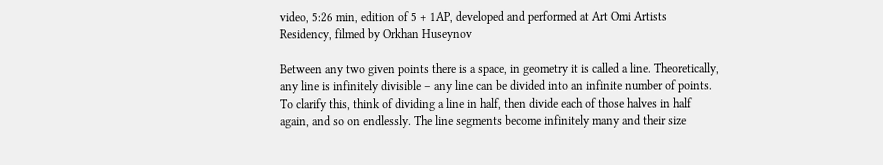video, 5:26 min, edition of 5 + 1AP, developed and performed at Art Omi Artists Residency, filmed by Orkhan Huseynov

Between any two given points there is a space, in geometry it is called a line. Theoretically, any line is infinitely divisible – any line can be divided into an infinite number of points. To clarify this, think of dividing a line in half, then divide each of those halves in half again, and so on endlessly. The line segments become infinitely many and their size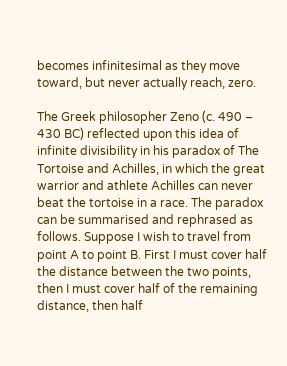becomes infinitesimal as they move toward, but never actually reach, zero.

The Greek philosopher Zeno (c. 490 – 430 BC) reflected upon this idea of infinite divisibility in his paradox of The Tortoise and Achilles, in which the great warrior and athlete Achilles can never beat the tortoise in a race. The paradox can be summarised and rephrased as follows. Suppose I wish to travel from point A to point B. First I must cover half the distance between the two points, then I must cover half of the remaining distance, then half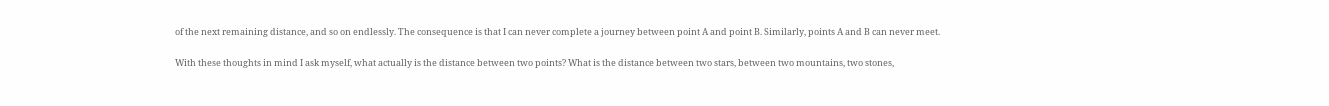of the next remaining distance, and so on endlessly. The consequence is that I can never complete a journey between point A and point B. Similarly, points A and B can never meet.

With these thoughts in mind I ask myself, what actually is the distance between two points? What is the distance between two stars, between two mountains, two stones,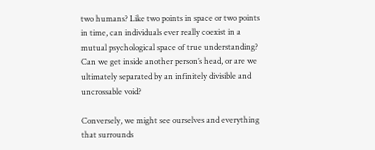two humans? Like two points in space or two points in time, can individuals ever really coexist in a mutual psychological space of true understanding? Can we get inside another person’s head, or are we ultimately separated by an infinitely divisible and uncrossable void?

Conversely, we might see ourselves and everything that surrounds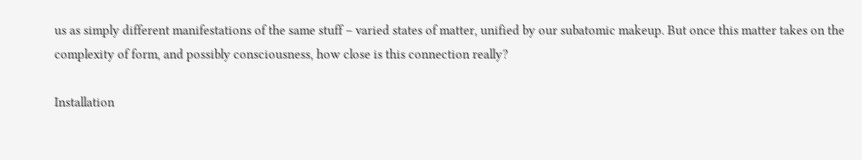us as simply different manifestations of the same stuff – varied states of matter, unified by our subatomic makeup. But once this matter takes on the complexity of form, and possibly consciousness, how close is this connection really?

Installation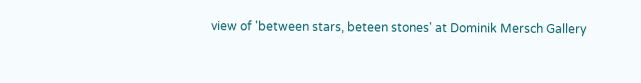view of 'between stars, beteen stones' at Dominik Mersch Gallery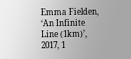Emma Fielden, ‘An Infinite Line (1km)’, 2017, 1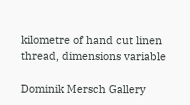kilometre of hand cut linen thread, dimensions variable

Dominik Mersch Gallery